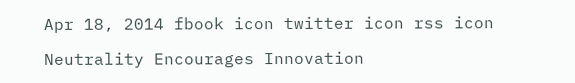Apr 18, 2014 fbook icon twitter icon rss icon

Neutrality Encourages Innovation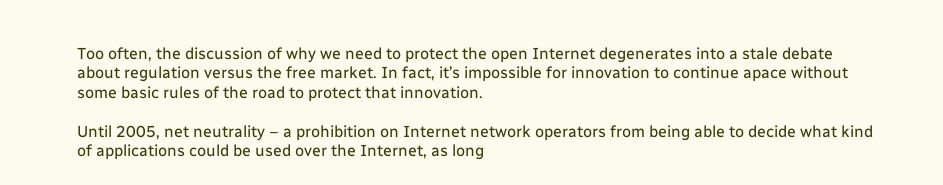Too often, the discussion of why we need to protect the open Internet degenerates into a stale debate about regulation versus the free market. In fact, it’s impossible for innovation to continue apace without some basic rules of the road to protect that innovation.

Until 2005, net neutrality – a prohibition on Internet network operators from being able to decide what kind of applications could be used over the Internet, as long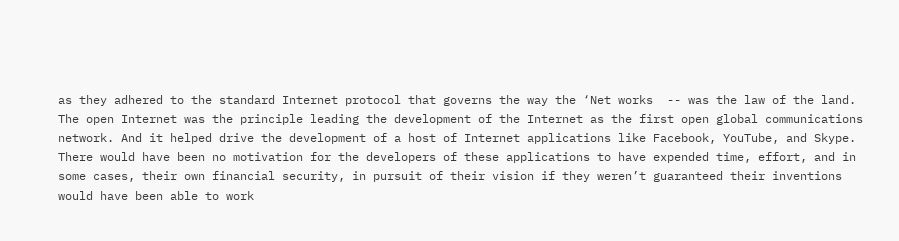as they adhered to the standard Internet protocol that governs the way the ‘Net works  -- was the law of the land. The open Internet was the principle leading the development of the Internet as the first open global communications network. And it helped drive the development of a host of Internet applications like Facebook, YouTube, and Skype. There would have been no motivation for the developers of these applications to have expended time, effort, and in some cases, their own financial security, in pursuit of their vision if they weren’t guaranteed their inventions would have been able to work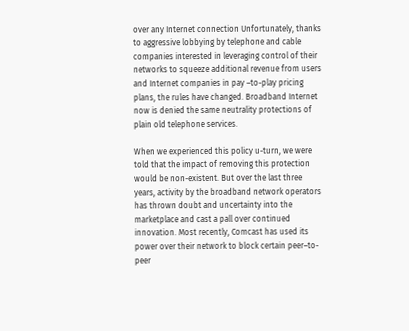over any Internet connection Unfortunately, thanks to aggressive lobbying by telephone and cable companies interested in leveraging control of their networks to squeeze additional revenue from users and Internet companies in pay –to-play pricing plans, the rules have changed. Broadband Internet now is denied the same neutrality protections of plain old telephone services.

When we experienced this policy u-turn, we were told that the impact of removing this protection would be non-existent. But over the last three years, activity by the broadband network operators has thrown doubt and uncertainty into the marketplace and cast a pall over continued innovation. Most recently, Comcast has used its power over their network to block certain peer–to-peer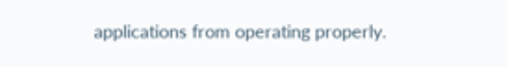applications from operating properly.